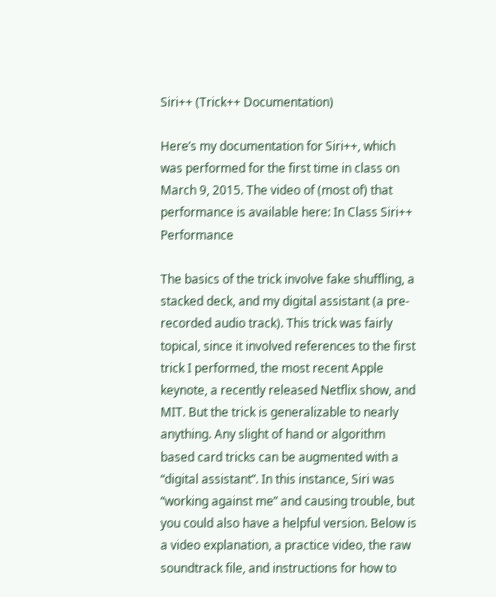Siri++ (Trick++ Documentation)

Here’s my documentation for Siri++, which was performed for the first time in class on March 9, 2015. The video of (most of) that performance is available here: In Class Siri++ Performance

The basics of the trick involve fake shuffling, a stacked deck, and my digital assistant (a pre-recorded audio track). This trick was fairly topical, since it involved references to the first trick I performed, the most recent Apple keynote, a recently released Netflix show, and MIT. But the trick is generalizable to nearly anything. Any slight of hand or algorithm based card tricks can be augmented with a “digital assistant”. In this instance, Siri was “working against me” and causing trouble, but you could also have a helpful version. Below is a video explanation, a practice video, the raw soundtrack file, and instructions for how to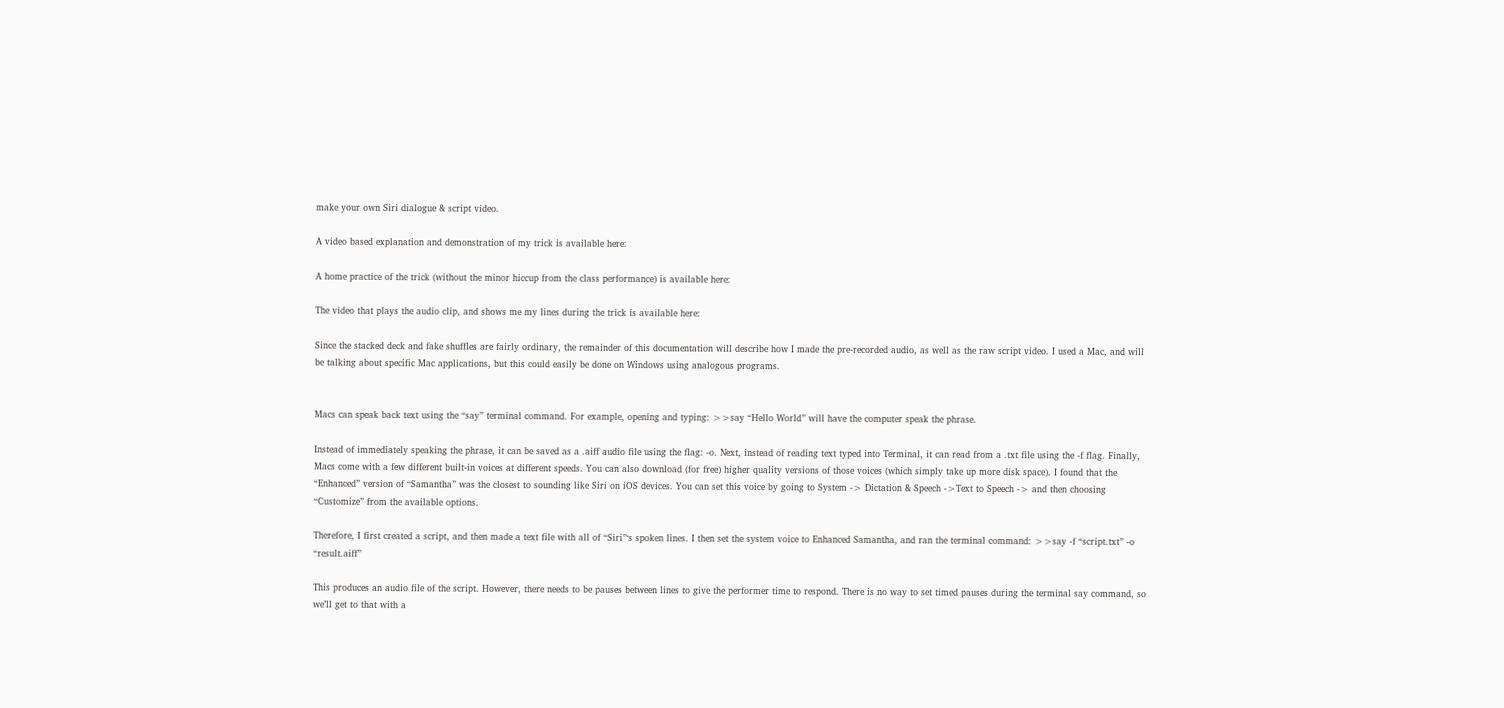make your own Siri dialogue & script video.

A video based explanation and demonstration of my trick is available here:

A home practice of the trick (without the minor hiccup from the class performance) is available here:

The video that plays the audio clip, and shows me my lines during the trick is available here:

Since the stacked deck and fake shuffles are fairly ordinary, the remainder of this documentation will describe how I made the pre-recorded audio, as well as the raw script video. I used a Mac, and will be talking about specific Mac applications, but this could easily be done on Windows using analogous programs.


Macs can speak back text using the “say” terminal command. For example, opening and typing: >>say “Hello World” will have the computer speak the phrase.

Instead of immediately speaking the phrase, it can be saved as a .aiff audio file using the flag: -o. Next, instead of reading text typed into Terminal, it can read from a .txt file using the -f flag. Finally, Macs come with a few different built-in voices at different speeds. You can also download (for free) higher quality versions of those voices (which simply take up more disk space). I found that the “Enhanced” version of “Samantha” was the closest to sounding like Siri on iOS devices. You can set this voice by going to System -> Dictation & Speech ->Text to Speech -> and then choosing “Customize” from the available options.

Therefore, I first created a script, and then made a text file with all of “Siri”‘s spoken lines. I then set the system voice to Enhanced Samantha, and ran the terminal command: >>say -f “script.txt” -o “result.aiff”

This produces an audio file of the script. However, there needs to be pauses between lines to give the performer time to respond. There is no way to set timed pauses during the terminal say command, so we’ll get to that with a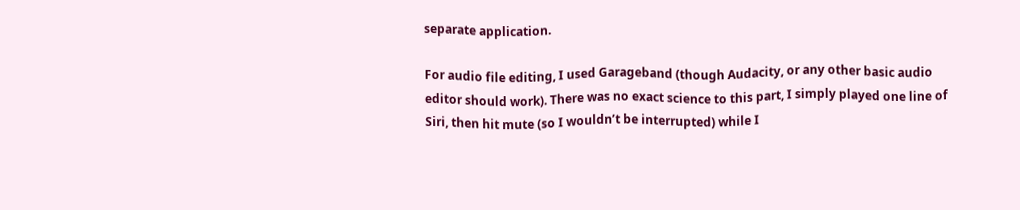separate application.

For audio file editing, I used Garageband (though Audacity, or any other basic audio editor should work). There was no exact science to this part, I simply played one line of Siri, then hit mute (so I wouldn’t be interrupted) while I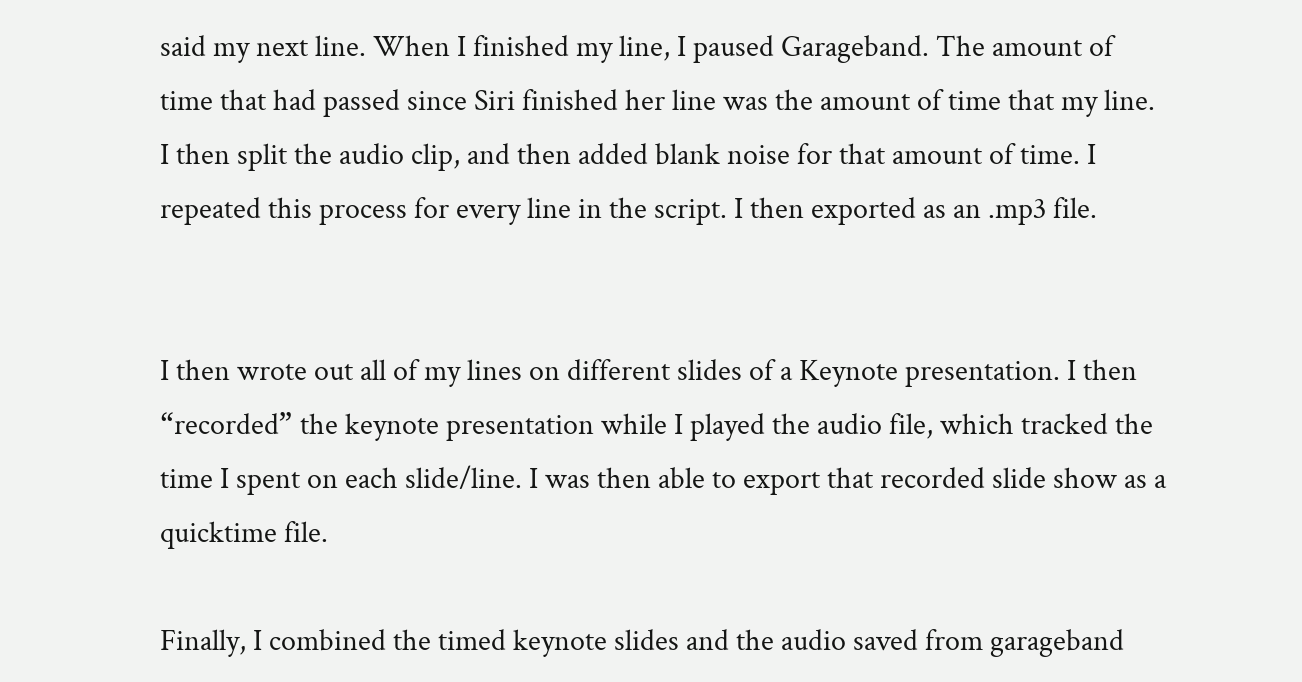said my next line. When I finished my line, I paused Garageband. The amount of time that had passed since Siri finished her line was the amount of time that my line. I then split the audio clip, and then added blank noise for that amount of time. I repeated this process for every line in the script. I then exported as an .mp3 file.


I then wrote out all of my lines on different slides of a Keynote presentation. I then “recorded” the keynote presentation while I played the audio file, which tracked the time I spent on each slide/line. I was then able to export that recorded slide show as a quicktime file.

Finally, I combined the timed keynote slides and the audio saved from garageband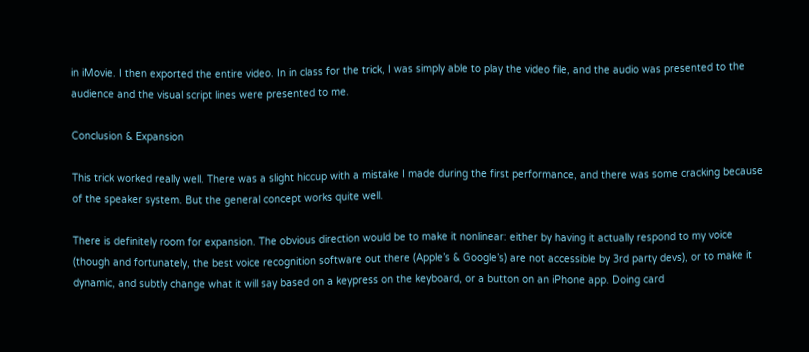in iMovie. I then exported the entire video. In in class for the trick, I was simply able to play the video file, and the audio was presented to the audience and the visual script lines were presented to me.

Conclusion & Expansion

This trick worked really well. There was a slight hiccup with a mistake I made during the first performance, and there was some cracking because of the speaker system. But the general concept works quite well.

There is definitely room for expansion. The obvious direction would be to make it nonlinear: either by having it actually respond to my voice (though and fortunately, the best voice recognition software out there (Apple’s & Google’s) are not accessible by 3rd party devs), or to make it dynamic, and subtly change what it will say based on a keypress on the keyboard, or a button on an iPhone app. Doing card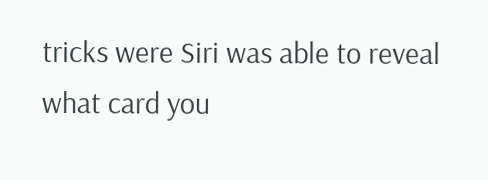tricks were Siri was able to reveal what card you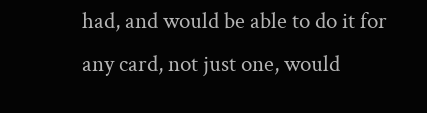had, and would be able to do it for any card, not just one, would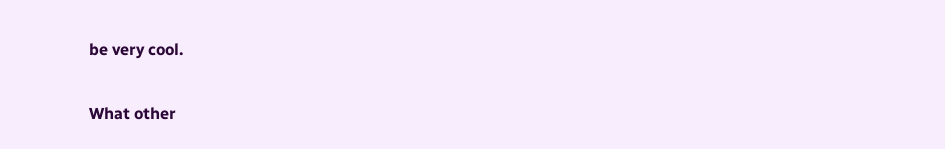be very cool.

What other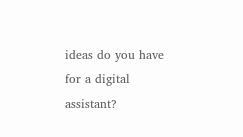ideas do you have for a digital assistant?